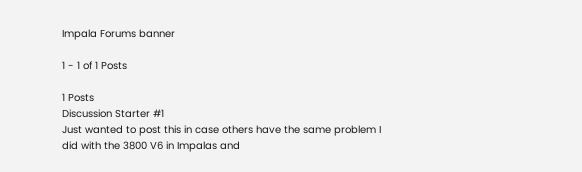Impala Forums banner

1 - 1 of 1 Posts

1 Posts
Discussion Starter #1
Just wanted to post this in case others have the same problem I did with the 3800 V6 in Impalas and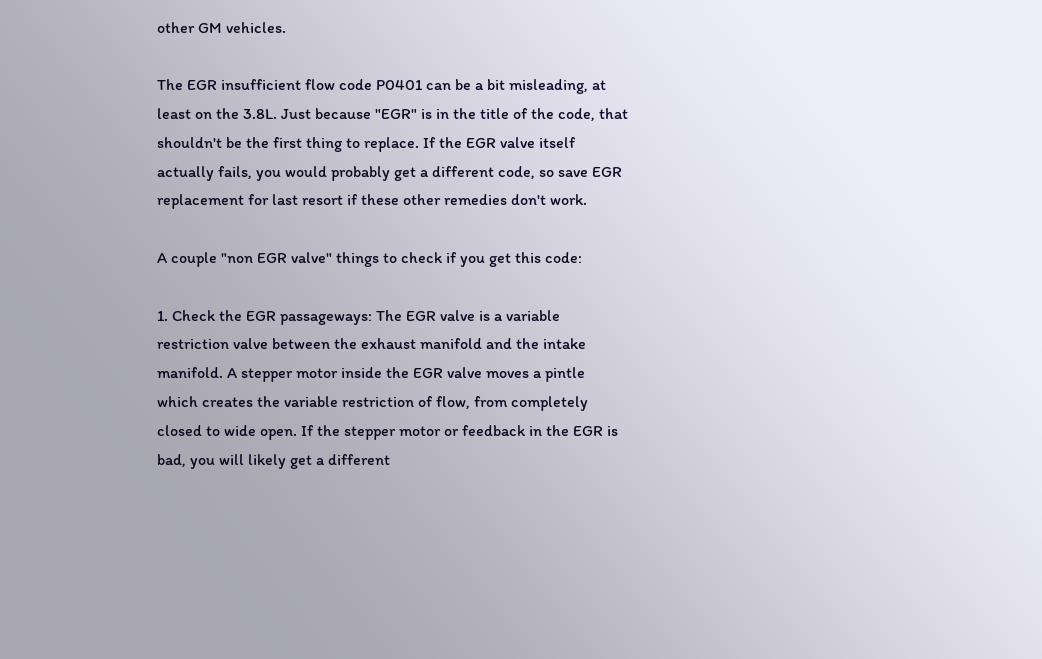other GM vehicles.

The EGR insufficient flow code P0401 can be a bit misleading, at least on the 3.8L. Just because "EGR" is in the title of the code, that shouldn't be the first thing to replace. If the EGR valve itself actually fails, you would probably get a different code, so save EGR replacement for last resort if these other remedies don't work.

A couple "non EGR valve" things to check if you get this code:

1. Check the EGR passageways: The EGR valve is a variable restriction valve between the exhaust manifold and the intake manifold. A stepper motor inside the EGR valve moves a pintle which creates the variable restriction of flow, from completely closed to wide open. If the stepper motor or feedback in the EGR is bad, you will likely get a different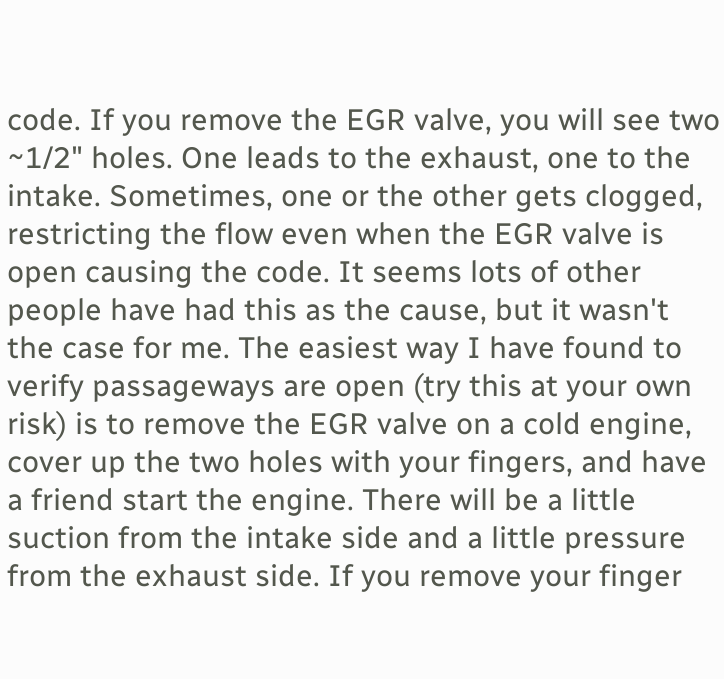code. If you remove the EGR valve, you will see two ~1/2" holes. One leads to the exhaust, one to the intake. Sometimes, one or the other gets clogged, restricting the flow even when the EGR valve is open causing the code. It seems lots of other people have had this as the cause, but it wasn't the case for me. The easiest way I have found to verify passageways are open (try this at your own risk) is to remove the EGR valve on a cold engine, cover up the two holes with your fingers, and have a friend start the engine. There will be a little suction from the intake side and a little pressure from the exhaust side. If you remove your finger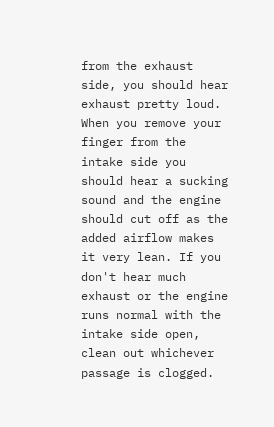from the exhaust side, you should hear exhaust pretty loud. When you remove your finger from the intake side you should hear a sucking sound and the engine should cut off as the added airflow makes it very lean. If you don't hear much exhaust or the engine runs normal with the intake side open, clean out whichever passage is clogged.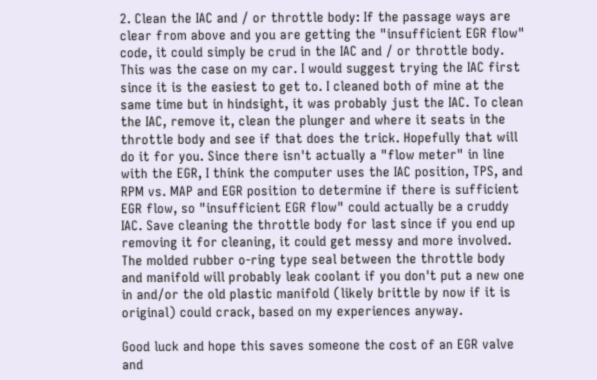2. Clean the IAC and / or throttle body: If the passage ways are clear from above and you are getting the "insufficient EGR flow" code, it could simply be crud in the IAC and / or throttle body. This was the case on my car. I would suggest trying the IAC first since it is the easiest to get to. I cleaned both of mine at the same time but in hindsight, it was probably just the IAC. To clean the IAC, remove it, clean the plunger and where it seats in the throttle body and see if that does the trick. Hopefully that will do it for you. Since there isn't actually a "flow meter" in line with the EGR, I think the computer uses the IAC position, TPS, and RPM vs. MAP and EGR position to determine if there is sufficient EGR flow, so "insufficient EGR flow" could actually be a cruddy IAC. Save cleaning the throttle body for last since if you end up removing it for cleaning, it could get messy and more involved. The molded rubber o-ring type seal between the throttle body and manifold will probably leak coolant if you don't put a new one in and/or the old plastic manifold (likely brittle by now if it is original) could crack, based on my experiences anyway.

Good luck and hope this saves someone the cost of an EGR valve and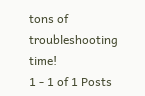tons of troubleshooting time!
1 - 1 of 1 Posts